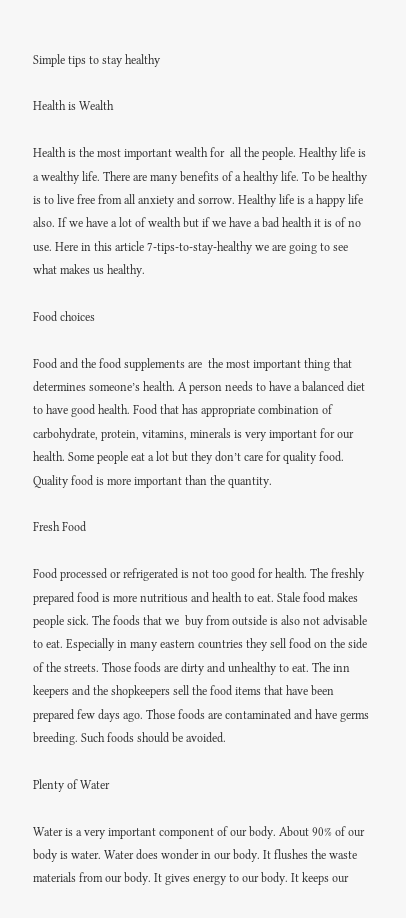Simple tips to stay healthy

Health is Wealth

Health is the most important wealth for  all the people. Healthy life is a wealthy life. There are many benefits of a healthy life. To be healthy is to live free from all anxiety and sorrow. Healthy life is a happy life also. If we have a lot of wealth but if we have a bad health it is of no use. Here in this article 7-tips-to-stay-healthy we are going to see what makes us healthy.

Food choices

Food and the food supplements are  the most important thing that determines someone’s health. A person needs to have a balanced diet to have good health. Food that has appropriate combination of carbohydrate, protein, vitamins, minerals is very important for our health. Some people eat a lot but they don’t care for quality food. Quality food is more important than the quantity.

Fresh Food

Food processed or refrigerated is not too good for health. The freshly prepared food is more nutritious and health to eat. Stale food makes people sick. The foods that we  buy from outside is also not advisable to eat. Especially in many eastern countries they sell food on the side of the streets. Those foods are dirty and unhealthy to eat. The inn keepers and the shopkeepers sell the food items that have been prepared few days ago. Those foods are contaminated and have germs breeding. Such foods should be avoided.

Plenty of Water

Water is a very important component of our body. About 90% of our body is water. Water does wonder in our body. It flushes the waste materials from our body. It gives energy to our body. It keeps our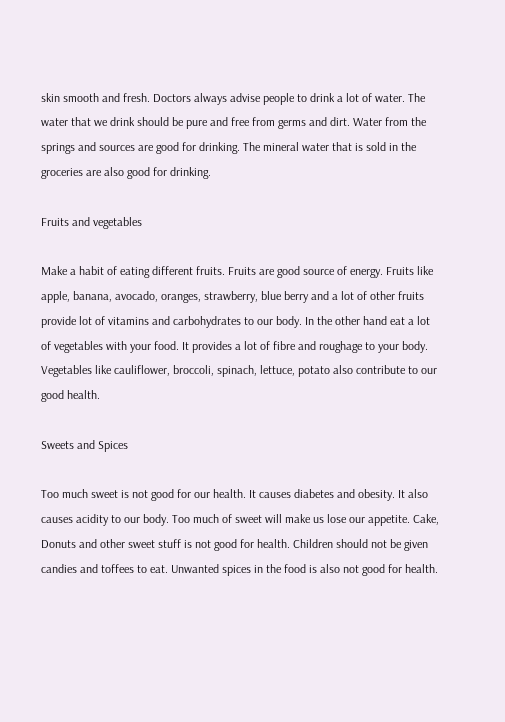skin smooth and fresh. Doctors always advise people to drink a lot of water. The water that we drink should be pure and free from germs and dirt. Water from the springs and sources are good for drinking. The mineral water that is sold in the groceries are also good for drinking.

Fruits and vegetables

Make a habit of eating different fruits. Fruits are good source of energy. Fruits like apple, banana, avocado, oranges, strawberry, blue berry and a lot of other fruits provide lot of vitamins and carbohydrates to our body. In the other hand eat a lot of vegetables with your food. It provides a lot of fibre and roughage to your body. Vegetables like cauliflower, broccoli, spinach, lettuce, potato also contribute to our good health.

Sweets and Spices

Too much sweet is not good for our health. It causes diabetes and obesity. It also causes acidity to our body. Too much of sweet will make us lose our appetite. Cake, Donuts and other sweet stuff is not good for health. Children should not be given candies and toffees to eat. Unwanted spices in the food is also not good for health.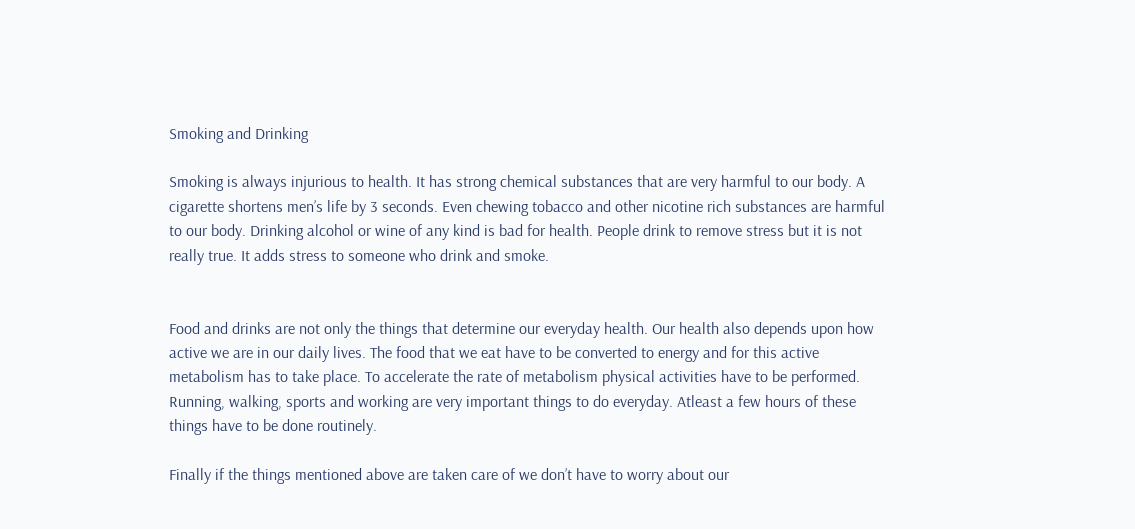Smoking and Drinking

Smoking is always injurious to health. It has strong chemical substances that are very harmful to our body. A cigarette shortens men’s life by 3 seconds. Even chewing tobacco and other nicotine rich substances are harmful to our body. Drinking alcohol or wine of any kind is bad for health. People drink to remove stress but it is not really true. It adds stress to someone who drink and smoke.


Food and drinks are not only the things that determine our everyday health. Our health also depends upon how active we are in our daily lives. The food that we eat have to be converted to energy and for this active metabolism has to take place. To accelerate the rate of metabolism physical activities have to be performed. Running, walking, sports and working are very important things to do everyday. Atleast a few hours of these things have to be done routinely.

Finally if the things mentioned above are taken care of we don’t have to worry about our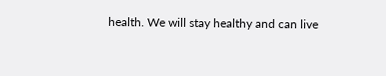health. We will stay healthy and can live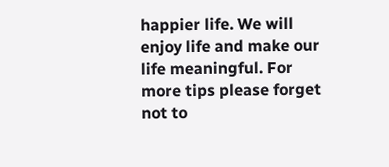happier life. We will enjoy life and make our life meaningful. For more tips please forget not to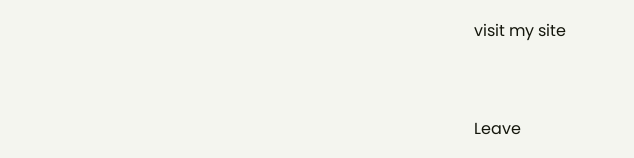visit my site


Leave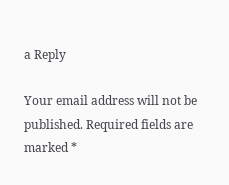a Reply

Your email address will not be published. Required fields are marked *